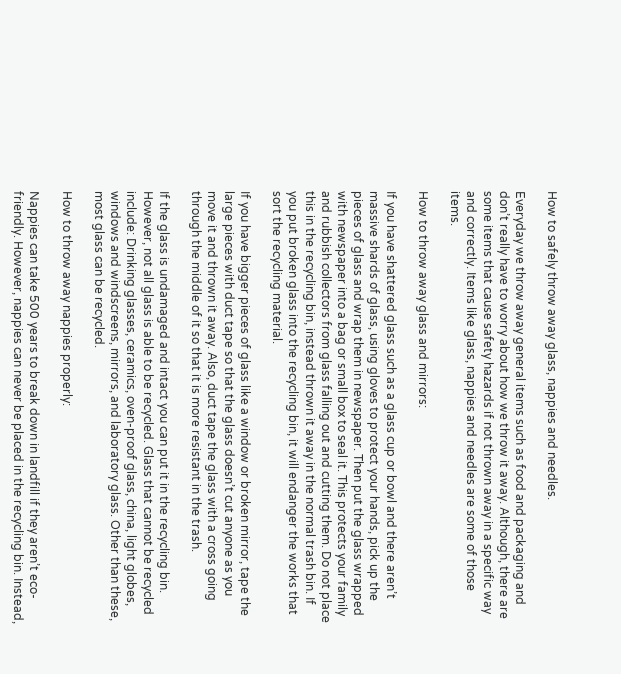How to safely throw away glass, nappies and needles.

Everyday we throw away general items such as food and packaging and don’t really have to worry about how we throw it away. Although, there are some items that cause safety hazards if not thrown away in a specific way and correctly. Items like glass, nappies and needles are some of those items.

How to throw away glass and mirrors:

If you have shattered glass such as a glass cup or bowl and there aren’t massive shards of glass, using gloves to protect your hands, pick up the pieces of glass and wrap them in newspaper. Then put the glass wrapped with newspaper into a bag or small box to seal it. This protects your family and rubbish collectors from glass falling out and cutting them. Do not place this in the recycling bin, instead thrown it away in the normal trash bin. If you put broken glass into the recycling bin, it will endanger the works that sort the recycling material.

If you have bigger pieces of glass like a window or broken mirror, tape the large pieces with duct tape so that the glass doesn’t cut anyone as you move it and thrown it away. Also, duct tape the glass with a cross going through the middle of it so that it is more resistant in the trash.

If the glass is undamaged and intact you can put it in the recycling bin. However, not all glass is able to be recycled. Glass that cannot be recycled include: Drinking glasses, ceramics, oven-proof glass, china, light globes, windows and windscreens, mirrors, and laboratory glass. Other than these, most glass can be recycled.

How to throw away nappies properly:

Nappies can take 500 years to break down in landfill if they aren’t eco-friendly. However, nappies can never be placed in the recycling bin. Instead,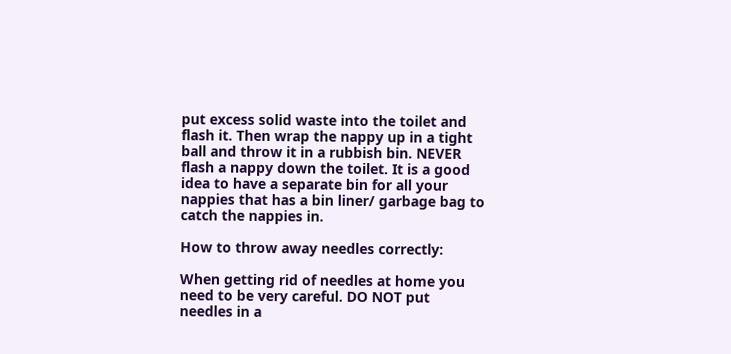put excess solid waste into the toilet and flash it. Then wrap the nappy up in a tight ball and throw it in a rubbish bin. NEVER flash a nappy down the toilet. It is a good idea to have a separate bin for all your nappies that has a bin liner/ garbage bag to catch the nappies in.

How to throw away needles correctly:

When getting rid of needles at home you need to be very careful. DO NOT put needles in a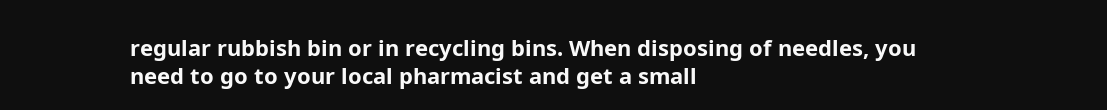regular rubbish bin or in recycling bins. When disposing of needles, you need to go to your local pharmacist and get a small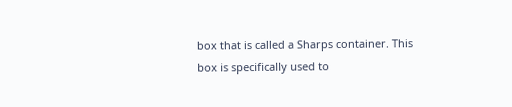box that is called a Sharps container. This box is specifically used to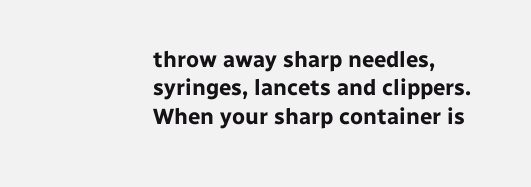throw away sharp needles, syringes, lancets and clippers. When your sharp container is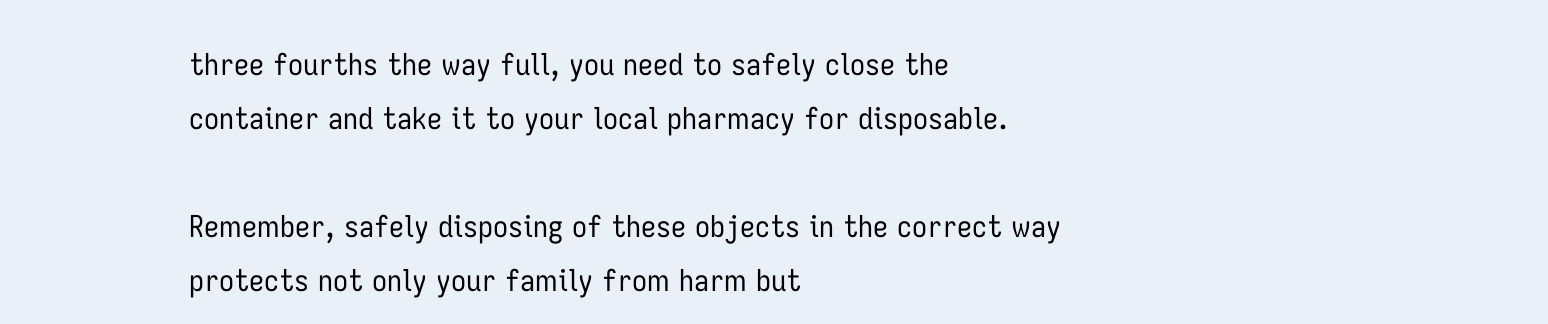three fourths the way full, you need to safely close the container and take it to your local pharmacy for disposable.

Remember, safely disposing of these objects in the correct way protects not only your family from harm but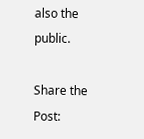also the public.

Share the Post: